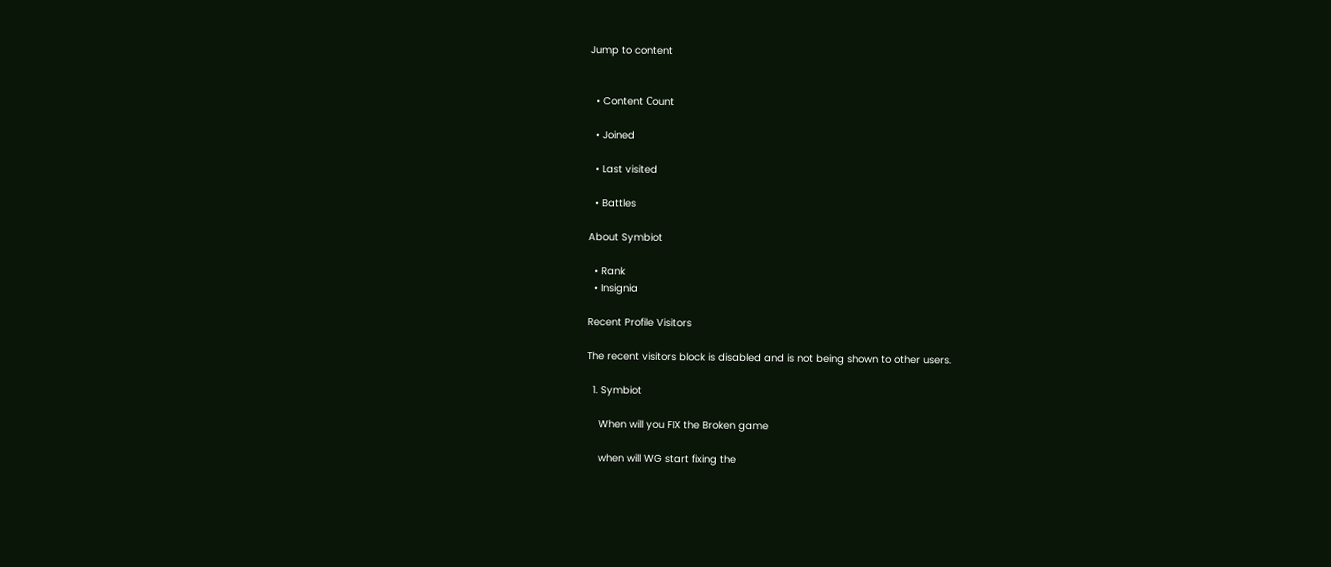Jump to content


  • Content Сount

  • Joined

  • Last visited

  • Battles

About Symbiot

  • Rank
  • Insignia

Recent Profile Visitors

The recent visitors block is disabled and is not being shown to other users.

  1. Symbiot

    When will you FIX the Broken game

    when will WG start fixing the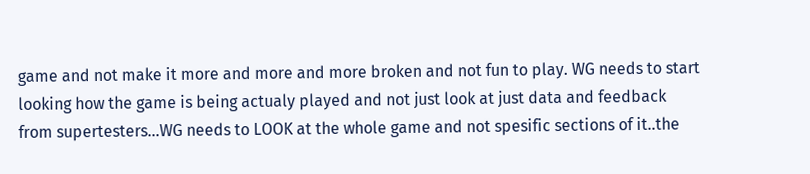game and not make it more and more and more broken and not fun to play. WG needs to start looking how the game is being actualy played and not just look at just data and feedback from supertesters...WG needs to LOOK at the whole game and not spesific sections of it..the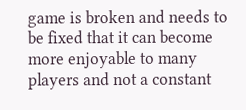game is broken and needs to be fixed that it can become more enjoyable to many players and not a constant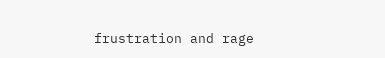frustration and rage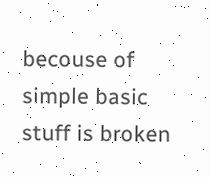becouse of simple basic stuff is broken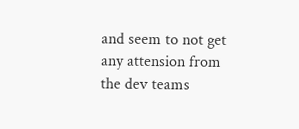and seem to not get any attension from the dev teams